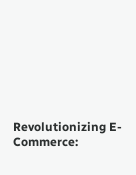Revolutionizing E-Commerce: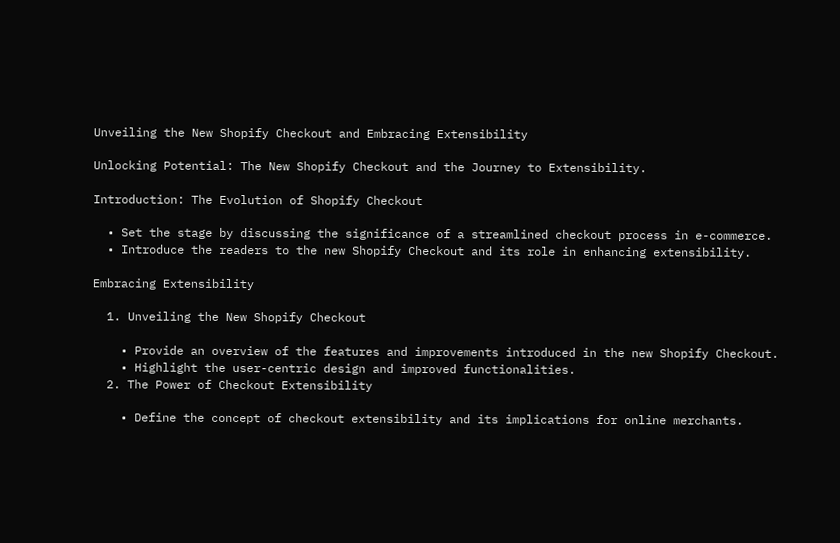Unveiling the New Shopify Checkout and Embracing Extensibility

Unlocking Potential: The New Shopify Checkout and the Journey to Extensibility.

Introduction: The Evolution of Shopify Checkout

  • Set the stage by discussing the significance of a streamlined checkout process in e-commerce.
  • Introduce the readers to the new Shopify Checkout and its role in enhancing extensibility.

Embracing Extensibility

  1. Unveiling the New Shopify Checkout

    • Provide an overview of the features and improvements introduced in the new Shopify Checkout.
    • Highlight the user-centric design and improved functionalities.
  2. The Power of Checkout Extensibility

    • Define the concept of checkout extensibility and its implications for online merchants.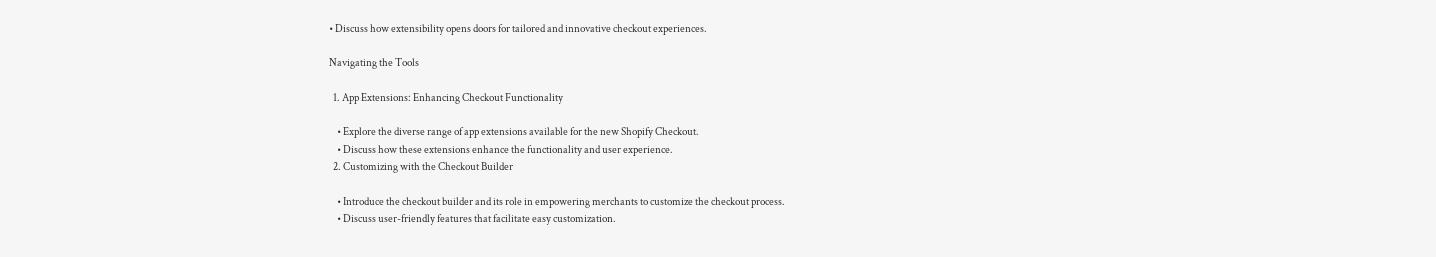• Discuss how extensibility opens doors for tailored and innovative checkout experiences.

Navigating the Tools

  1. App Extensions: Enhancing Checkout Functionality

    • Explore the diverse range of app extensions available for the new Shopify Checkout.
    • Discuss how these extensions enhance the functionality and user experience.
  2. Customizing with the Checkout Builder

    • Introduce the checkout builder and its role in empowering merchants to customize the checkout process.
    • Discuss user-friendly features that facilitate easy customization.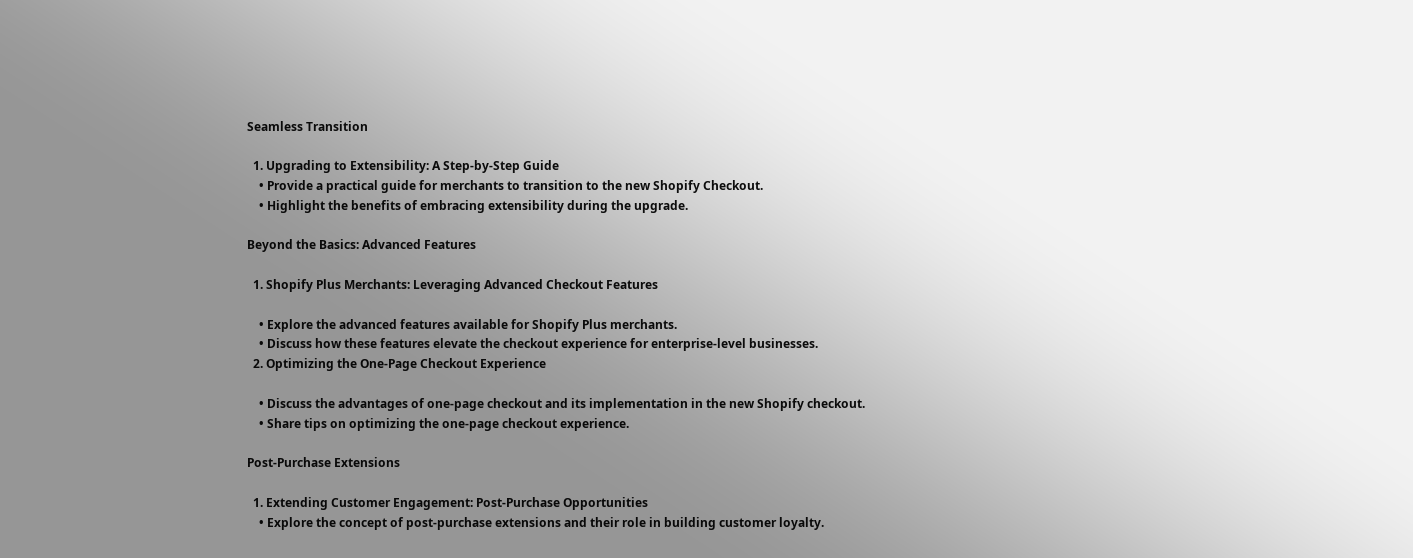Seamless Transition

  1. Upgrading to Extensibility: A Step-by-Step Guide
    • Provide a practical guide for merchants to transition to the new Shopify Checkout.
    • Highlight the benefits of embracing extensibility during the upgrade.

Beyond the Basics: Advanced Features

  1. Shopify Plus Merchants: Leveraging Advanced Checkout Features

    • Explore the advanced features available for Shopify Plus merchants.
    • Discuss how these features elevate the checkout experience for enterprise-level businesses.
  2. Optimizing the One-Page Checkout Experience

    • Discuss the advantages of one-page checkout and its implementation in the new Shopify checkout.
    • Share tips on optimizing the one-page checkout experience.

Post-Purchase Extensions

  1. Extending Customer Engagement: Post-Purchase Opportunities
    • Explore the concept of post-purchase extensions and their role in building customer loyalty.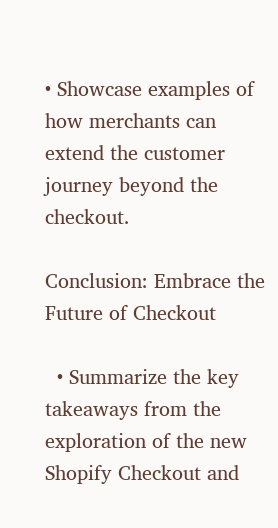• Showcase examples of how merchants can extend the customer journey beyond the checkout.

Conclusion: Embrace the Future of Checkout

  • Summarize the key takeaways from the exploration of the new Shopify Checkout and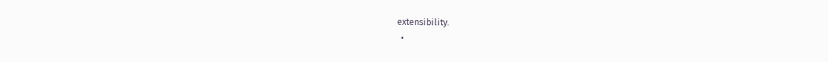extensibility.
  •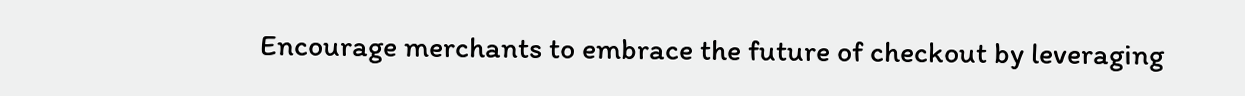Encourage merchants to embrace the future of checkout by leveraging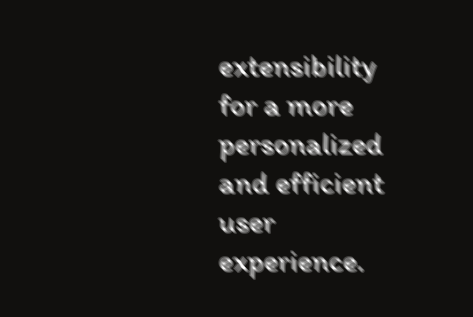extensibility for a more personalized and efficient user experience.